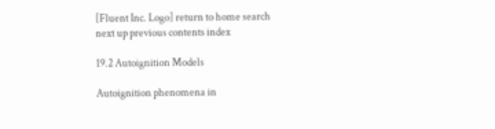[Fluent Inc. Logo] return to home search
next up previous contents index

19.2 Autoignition Models

Autoignition phenomena in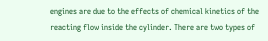engines are due to the effects of chemical kinetics of the reacting flow inside the cylinder. There are two types of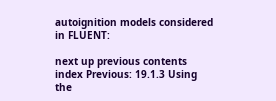autoignition models considered in FLUENT:

next up previous contents index Previous: 19.1.3 Using the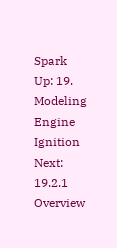Spark
Up: 19. Modeling Engine Ignition
Next: 19.2.1 Overview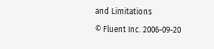and Limitations
© Fluent Inc. 2006-09-20